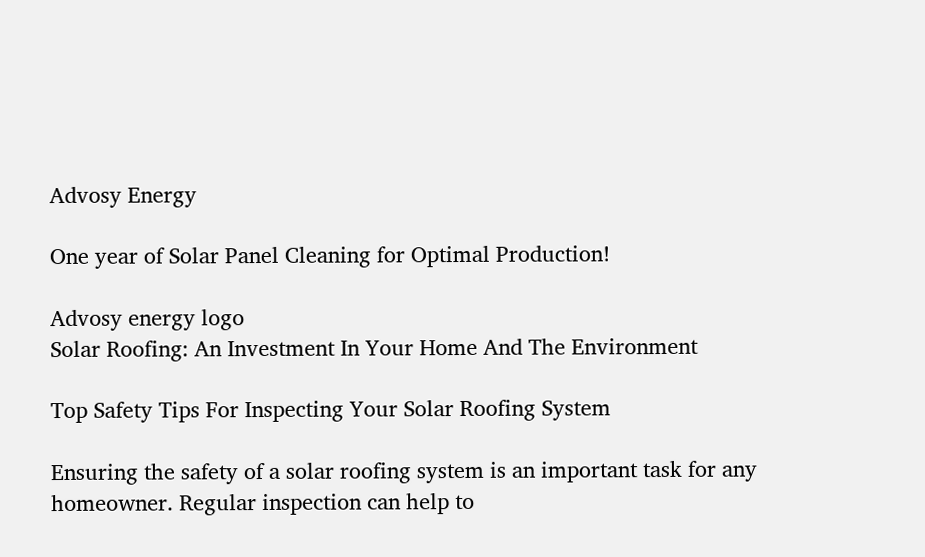Advosy Energy

One year of Solar Panel Cleaning for Optimal Production!

Advosy energy logo
Solar Roofing: An Investment In Your Home And The Environment

Top Safety Tips For Inspecting Your Solar Roofing System

Ensuring the safety of a solar roofing system is an important task for any homeowner. Regular inspection can help to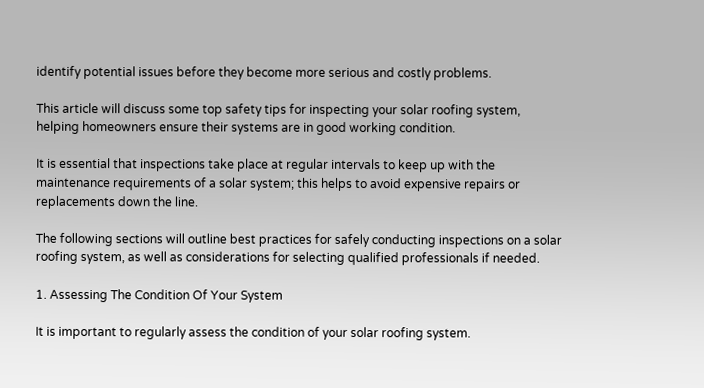identify potential issues before they become more serious and costly problems.

This article will discuss some top safety tips for inspecting your solar roofing system, helping homeowners ensure their systems are in good working condition.

It is essential that inspections take place at regular intervals to keep up with the maintenance requirements of a solar system; this helps to avoid expensive repairs or replacements down the line.

The following sections will outline best practices for safely conducting inspections on a solar roofing system, as well as considerations for selecting qualified professionals if needed.

1. Assessing The Condition Of Your System

It is important to regularly assess the condition of your solar roofing system.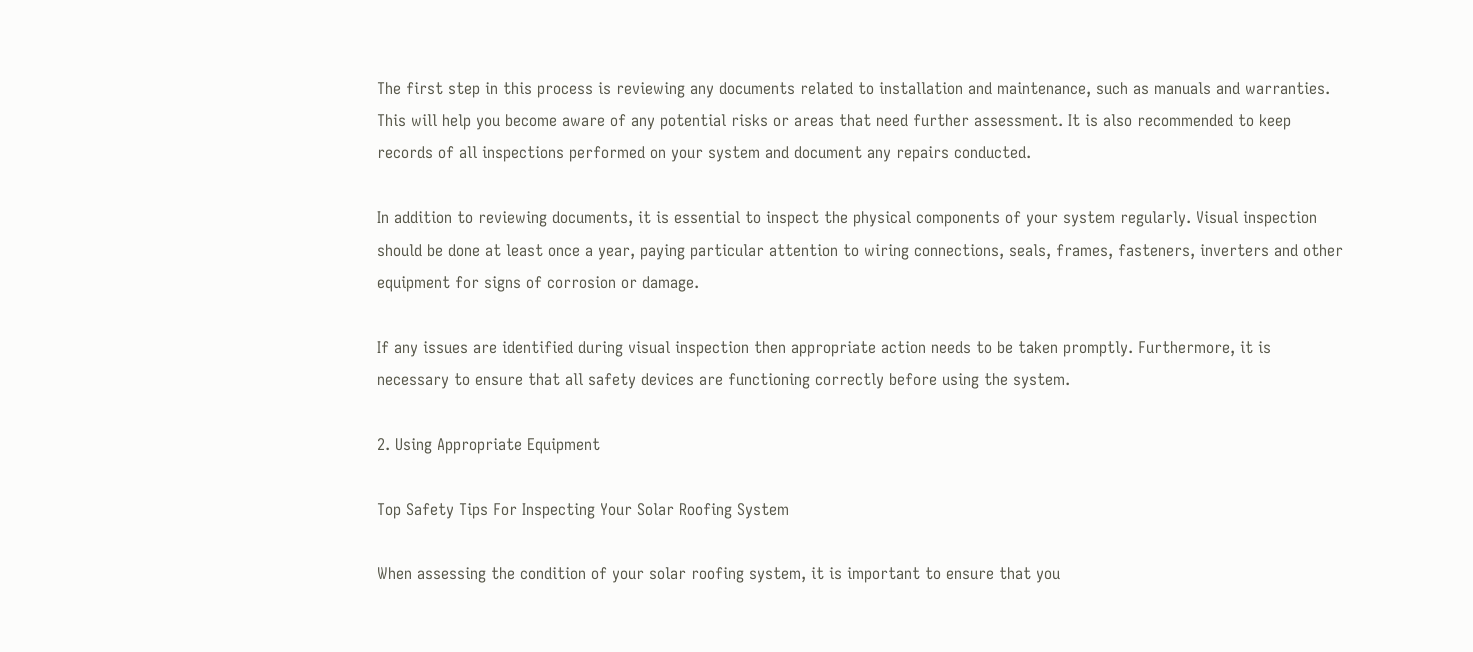The first step in this process is reviewing any documents related to installation and maintenance, such as manuals and warranties. This will help you become aware of any potential risks or areas that need further assessment. It is also recommended to keep records of all inspections performed on your system and document any repairs conducted.

In addition to reviewing documents, it is essential to inspect the physical components of your system regularly. Visual inspection should be done at least once a year, paying particular attention to wiring connections, seals, frames, fasteners, inverters and other equipment for signs of corrosion or damage.

If any issues are identified during visual inspection then appropriate action needs to be taken promptly. Furthermore, it is necessary to ensure that all safety devices are functioning correctly before using the system.

2. Using Appropriate Equipment

Top Safety Tips For Inspecting Your Solar Roofing System

When assessing the condition of your solar roofing system, it is important to ensure that you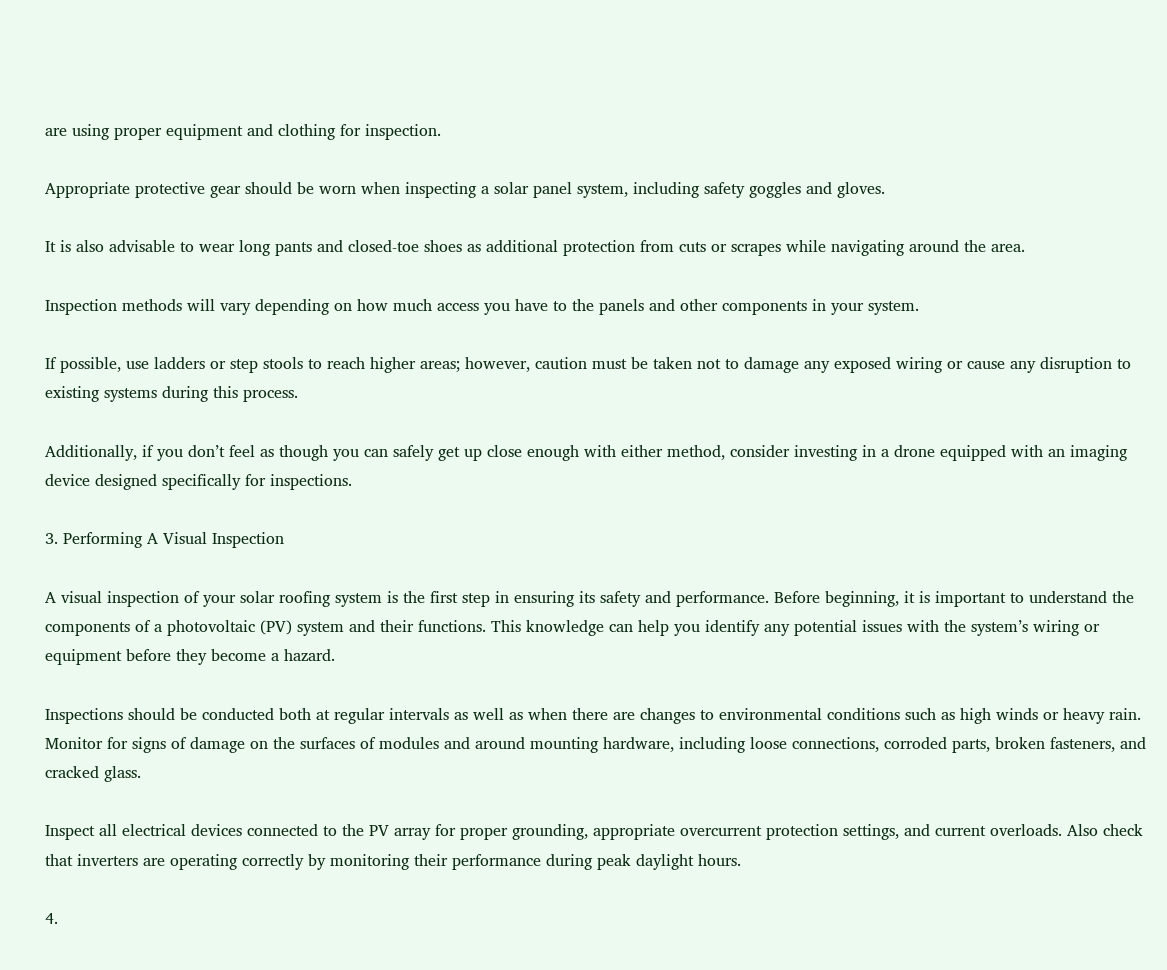are using proper equipment and clothing for inspection.

Appropriate protective gear should be worn when inspecting a solar panel system, including safety goggles and gloves.

It is also advisable to wear long pants and closed-toe shoes as additional protection from cuts or scrapes while navigating around the area.

Inspection methods will vary depending on how much access you have to the panels and other components in your system.

If possible, use ladders or step stools to reach higher areas; however, caution must be taken not to damage any exposed wiring or cause any disruption to existing systems during this process.

Additionally, if you don’t feel as though you can safely get up close enough with either method, consider investing in a drone equipped with an imaging device designed specifically for inspections.

3. Performing A Visual Inspection

A visual inspection of your solar roofing system is the first step in ensuring its safety and performance. Before beginning, it is important to understand the components of a photovoltaic (PV) system and their functions. This knowledge can help you identify any potential issues with the system’s wiring or equipment before they become a hazard.

Inspections should be conducted both at regular intervals as well as when there are changes to environmental conditions such as high winds or heavy rain. Monitor for signs of damage on the surfaces of modules and around mounting hardware, including loose connections, corroded parts, broken fasteners, and cracked glass.

Inspect all electrical devices connected to the PV array for proper grounding, appropriate overcurrent protection settings, and current overloads. Also check that inverters are operating correctly by monitoring their performance during peak daylight hours.

4.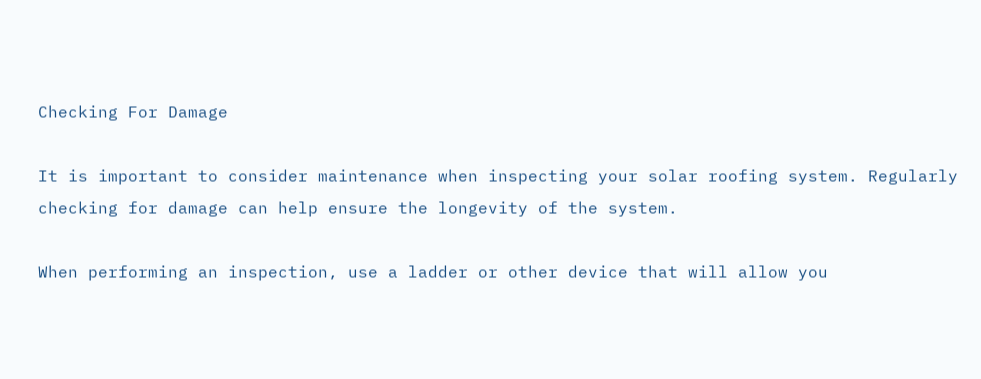Checking For Damage

It is important to consider maintenance when inspecting your solar roofing system. Regularly checking for damage can help ensure the longevity of the system.

When performing an inspection, use a ladder or other device that will allow you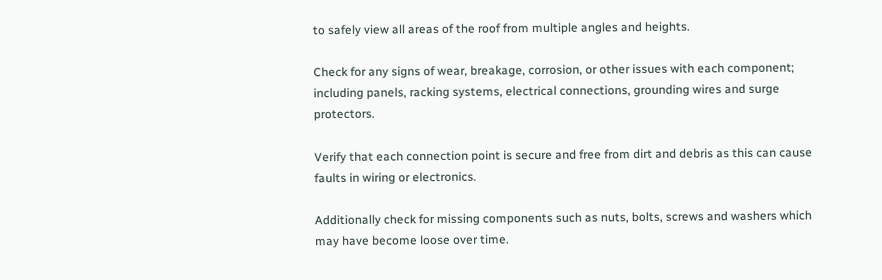to safely view all areas of the roof from multiple angles and heights.

Check for any signs of wear, breakage, corrosion, or other issues with each component; including panels, racking systems, electrical connections, grounding wires and surge protectors.

Verify that each connection point is secure and free from dirt and debris as this can cause faults in wiring or electronics.

Additionally check for missing components such as nuts, bolts, screws and washers which may have become loose over time.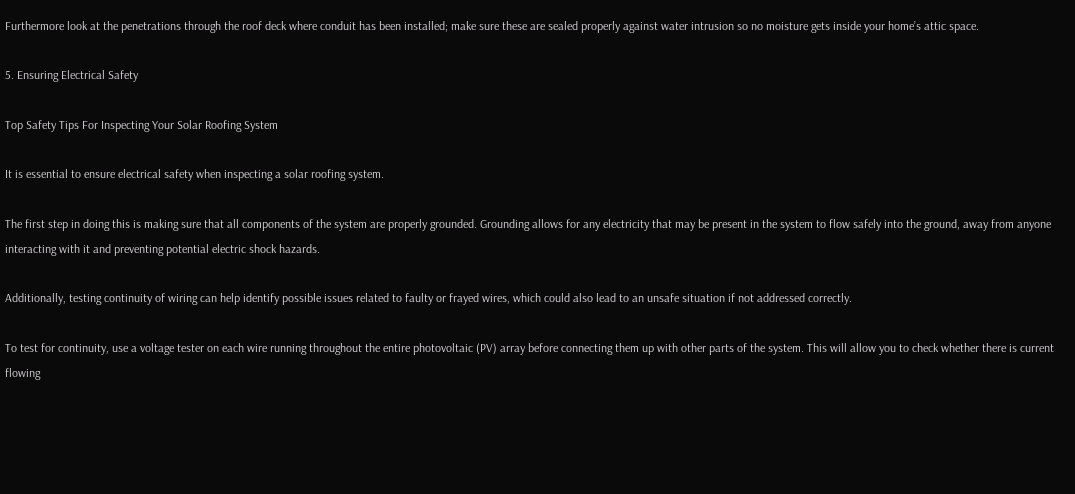Furthermore look at the penetrations through the roof deck where conduit has been installed; make sure these are sealed properly against water intrusion so no moisture gets inside your home’s attic space.

5. Ensuring Electrical Safety

Top Safety Tips For Inspecting Your Solar Roofing System

It is essential to ensure electrical safety when inspecting a solar roofing system.

The first step in doing this is making sure that all components of the system are properly grounded. Grounding allows for any electricity that may be present in the system to flow safely into the ground, away from anyone interacting with it and preventing potential electric shock hazards.

Additionally, testing continuity of wiring can help identify possible issues related to faulty or frayed wires, which could also lead to an unsafe situation if not addressed correctly.

To test for continuity, use a voltage tester on each wire running throughout the entire photovoltaic (PV) array before connecting them up with other parts of the system. This will allow you to check whether there is current flowing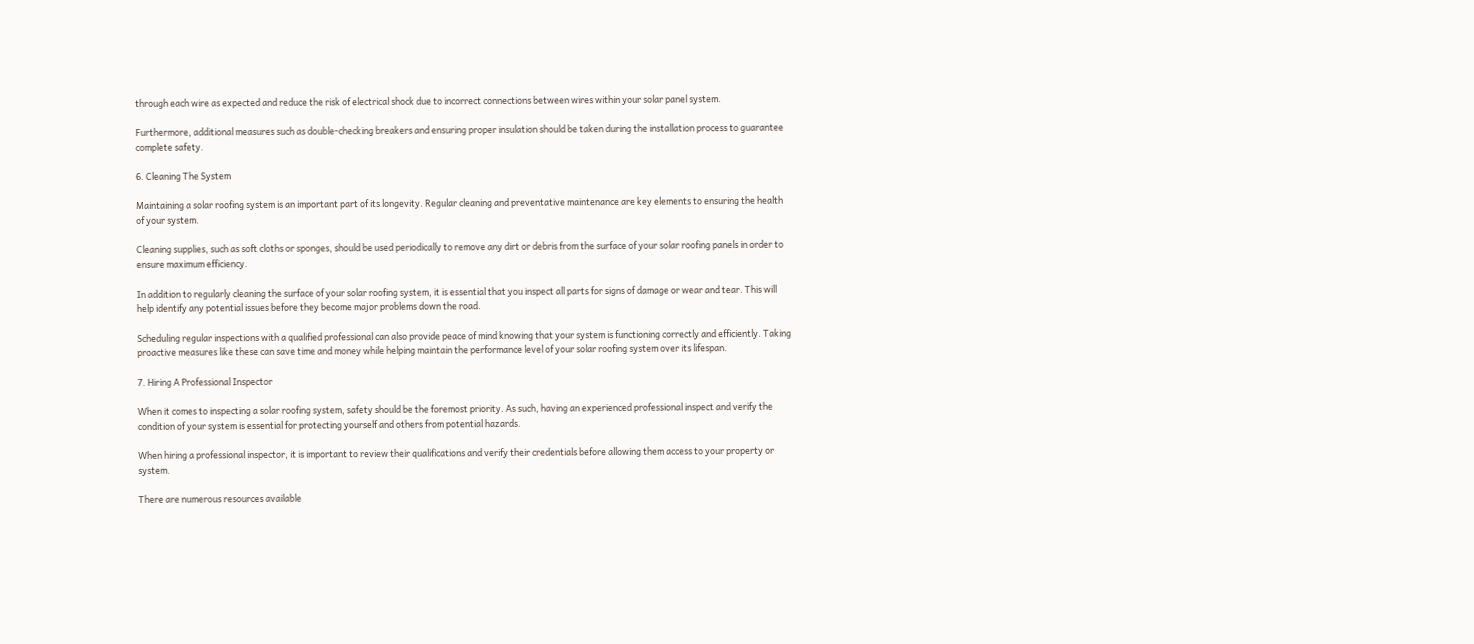through each wire as expected and reduce the risk of electrical shock due to incorrect connections between wires within your solar panel system.

Furthermore, additional measures such as double-checking breakers and ensuring proper insulation should be taken during the installation process to guarantee complete safety.

6. Cleaning The System

Maintaining a solar roofing system is an important part of its longevity. Regular cleaning and preventative maintenance are key elements to ensuring the health of your system.

Cleaning supplies, such as soft cloths or sponges, should be used periodically to remove any dirt or debris from the surface of your solar roofing panels in order to ensure maximum efficiency.

In addition to regularly cleaning the surface of your solar roofing system, it is essential that you inspect all parts for signs of damage or wear and tear. This will help identify any potential issues before they become major problems down the road.

Scheduling regular inspections with a qualified professional can also provide peace of mind knowing that your system is functioning correctly and efficiently. Taking proactive measures like these can save time and money while helping maintain the performance level of your solar roofing system over its lifespan.

7. Hiring A Professional Inspector

When it comes to inspecting a solar roofing system, safety should be the foremost priority. As such, having an experienced professional inspect and verify the condition of your system is essential for protecting yourself and others from potential hazards.

When hiring a professional inspector, it is important to review their qualifications and verify their credentials before allowing them access to your property or system.

There are numerous resources available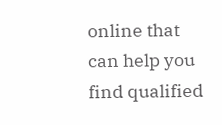online that can help you find qualified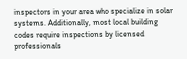inspectors in your area who specialize in solar systems. Additionally, most local building codes require inspections by licensed professionals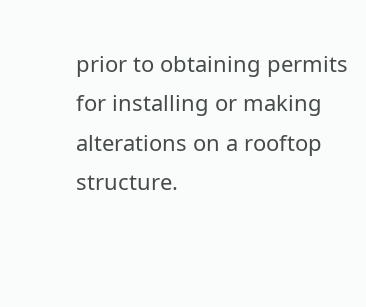prior to obtaining permits for installing or making alterations on a rooftop structure.